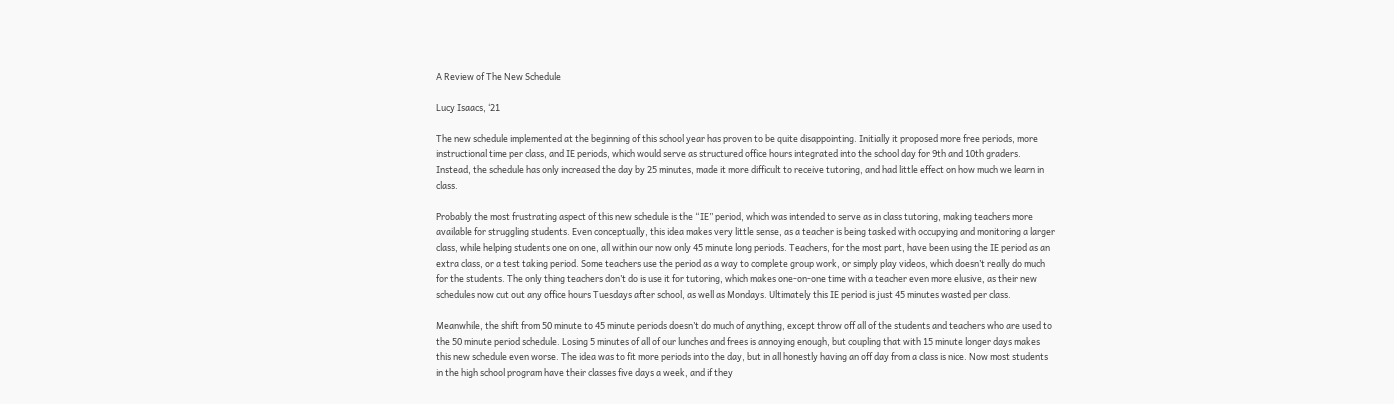A Review of The New Schedule

Lucy Isaacs, ‘21

The new schedule implemented at the beginning of this school year has proven to be quite disappointing. Initially it proposed more free periods, more instructional time per class, and IE periods, which would serve as structured office hours integrated into the school day for 9th and 10th graders. Instead, the schedule has only increased the day by 25 minutes, made it more difficult to receive tutoring, and had little effect on how much we learn in class.

Probably the most frustrating aspect of this new schedule is the “IE” period, which was intended to serve as in class tutoring, making teachers more available for struggling students. Even conceptually, this idea makes very little sense, as a teacher is being tasked with occupying and monitoring a larger class, while helping students one on one, all within our now only 45 minute long periods. Teachers, for the most part, have been using the IE period as an extra class, or a test taking period. Some teachers use the period as a way to complete group work, or simply play videos, which doesn’t really do much for the students. The only thing teachers don’t do is use it for tutoring, which makes one-on-one time with a teacher even more elusive, as their new schedules now cut out any office hours Tuesdays after school, as well as Mondays. Ultimately this IE period is just 45 minutes wasted per class.

Meanwhile, the shift from 50 minute to 45 minute periods doesn’t do much of anything, except throw off all of the students and teachers who are used to the 50 minute period schedule. Losing 5 minutes of all of our lunches and frees is annoying enough, but coupling that with 15 minute longer days makes this new schedule even worse. The idea was to fit more periods into the day, but in all honestly having an off day from a class is nice. Now most students in the high school program have their classes five days a week, and if they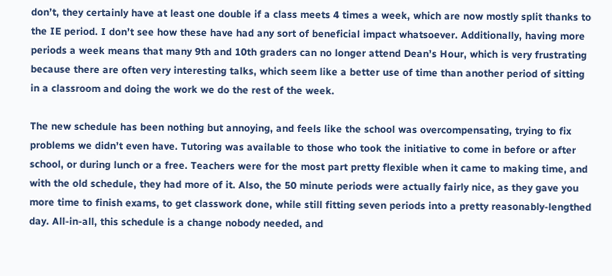don’t, they certainly have at least one double if a class meets 4 times a week, which are now mostly split thanks to the IE period. I don’t see how these have had any sort of beneficial impact whatsoever. Additionally, having more periods a week means that many 9th and 10th graders can no longer attend Dean’s Hour, which is very frustrating because there are often very interesting talks, which seem like a better use of time than another period of sitting in a classroom and doing the work we do the rest of the week.

The new schedule has been nothing but annoying, and feels like the school was overcompensating, trying to fix problems we didn’t even have. Tutoring was available to those who took the initiative to come in before or after school, or during lunch or a free. Teachers were for the most part pretty flexible when it came to making time, and with the old schedule, they had more of it. Also, the 50 minute periods were actually fairly nice, as they gave you more time to finish exams, to get classwork done, while still fitting seven periods into a pretty reasonably-lengthed day. All-in-all, this schedule is a change nobody needed, and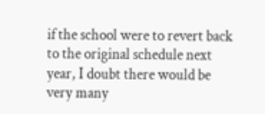if the school were to revert back to the original schedule next year, I doubt there would be very many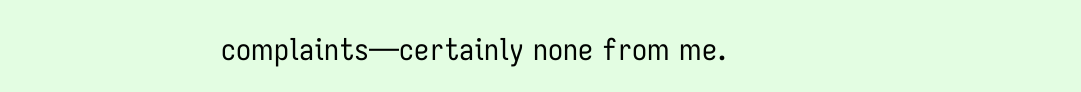complaints—certainly none from me.